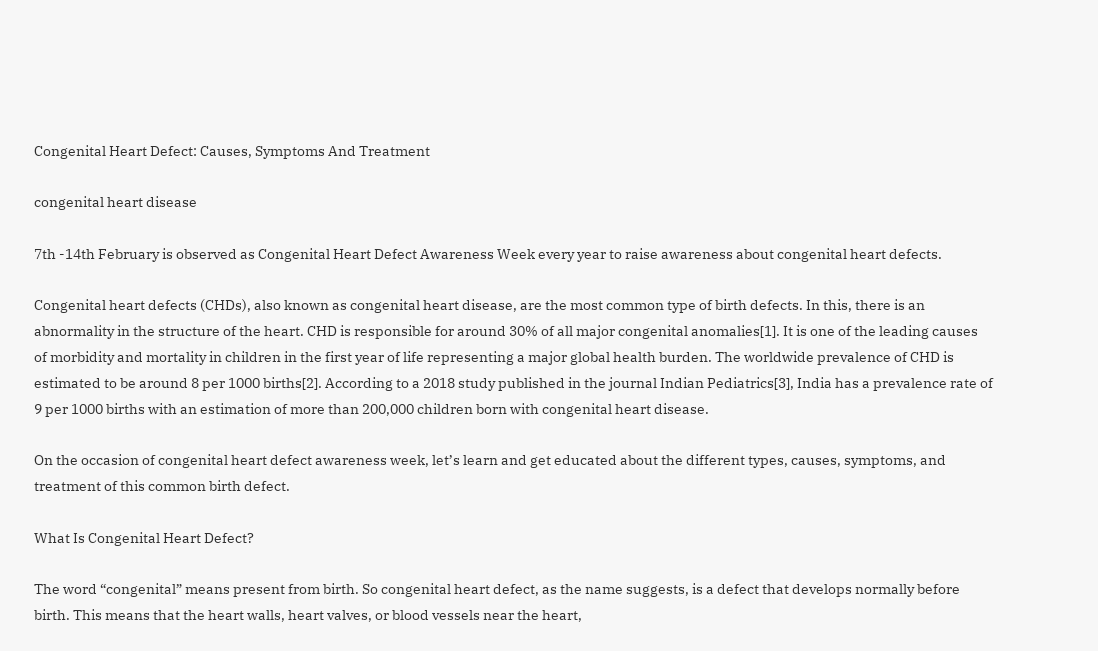Congenital Heart Defect: Causes, Symptoms And Treatment

congenital heart disease

7th -14th February is observed as Congenital Heart Defect Awareness Week every year to raise awareness about congenital heart defects.

Congenital heart defects (CHDs), also known as congenital heart disease, are the most common type of birth defects. In this, there is an abnormality in the structure of the heart. CHD is responsible for around 30% of all major congenital anomalies[1]. It is one of the leading causes of morbidity and mortality in children in the first year of life representing a major global health burden. The worldwide prevalence of CHD is estimated to be around 8 per 1000 births[2]. According to a 2018 study published in the journal Indian Pediatrics[3], India has a prevalence rate of 9 per 1000 births with an estimation of more than 200,000 children born with congenital heart disease.

On the occasion of congenital heart defect awareness week, let’s learn and get educated about the different types, causes, symptoms, and treatment of this common birth defect.

What Is Congenital Heart Defect?

The word “congenital” means present from birth. So congenital heart defect, as the name suggests, is a defect that develops normally before birth. This means that the heart walls, heart valves, or blood vessels near the heart,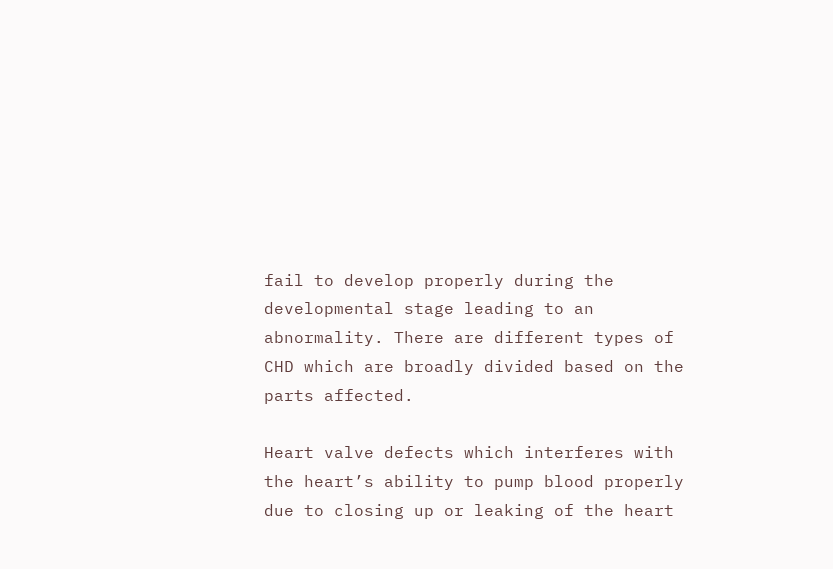fail to develop properly during the developmental stage leading to an abnormality. There are different types of CHD which are broadly divided based on the parts affected.

Heart valve defects which interferes with the heart’s ability to pump blood properly due to closing up or leaking of the heart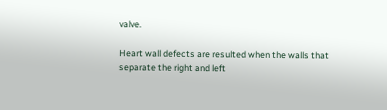valve.

Heart wall defects are resulted when the walls that separate the right and left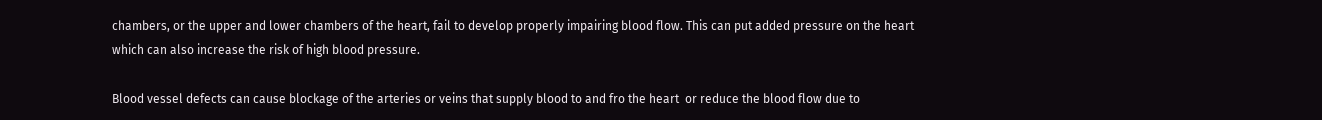chambers, or the upper and lower chambers of the heart, fail to develop properly impairing blood flow. This can put added pressure on the heart which can also increase the risk of high blood pressure.

Blood vessel defects can cause blockage of the arteries or veins that supply blood to and fro the heart  or reduce the blood flow due to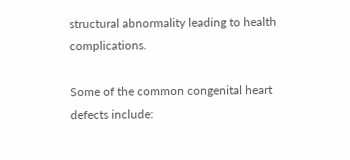structural abnormality leading to health complications.

Some of the common congenital heart defects include: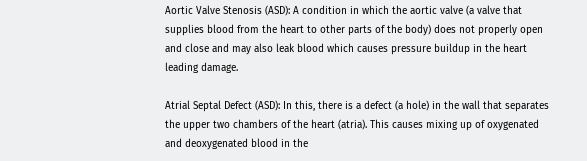Aortic Valve Stenosis (ASD): A condition in which the aortic valve (a valve that supplies blood from the heart to other parts of the body) does not properly open and close and may also leak blood which causes pressure buildup in the heart leading damage.

Atrial Septal Defect (ASD): In this, there is a defect (a hole) in the wall that separates the upper two chambers of the heart (atria). This causes mixing up of oxygenated and deoxygenated blood in the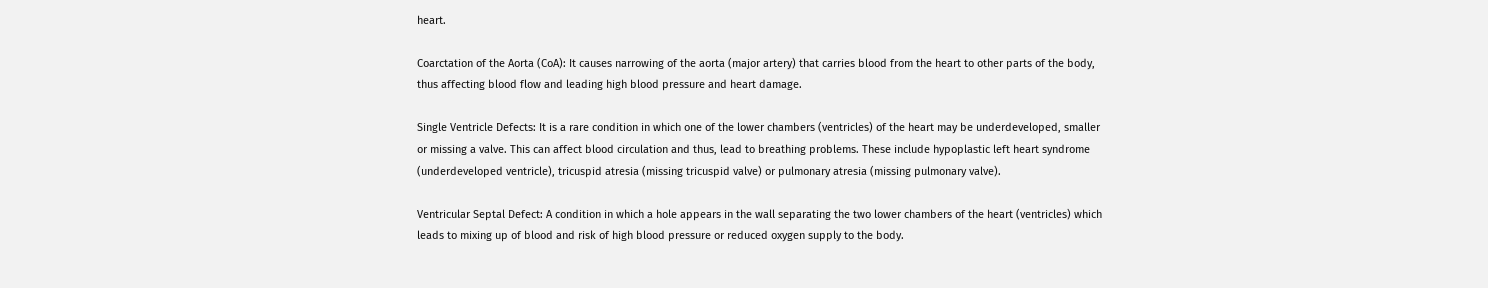heart.

Coarctation of the Aorta (CoA): It causes narrowing of the aorta (major artery) that carries blood from the heart to other parts of the body, thus affecting blood flow and leading high blood pressure and heart damage.

Single Ventricle Defects: It is a rare condition in which one of the lower chambers (ventricles) of the heart may be underdeveloped, smaller or missing a valve. This can affect blood circulation and thus, lead to breathing problems. These include hypoplastic left heart syndrome (underdeveloped ventricle), tricuspid atresia (missing tricuspid valve) or pulmonary atresia (missing pulmonary valve).

Ventricular Septal Defect: A condition in which a hole appears in the wall separating the two lower chambers of the heart (ventricles) which leads to mixing up of blood and risk of high blood pressure or reduced oxygen supply to the body.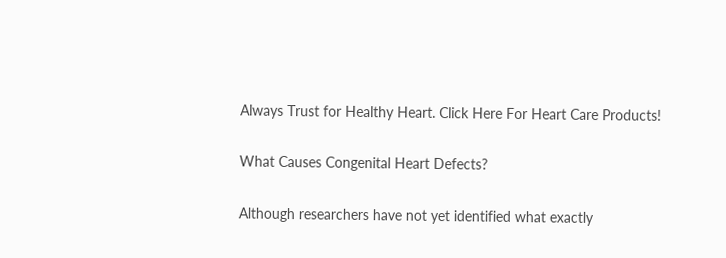Always Trust for Healthy Heart. Click Here For Heart Care Products!

What Causes Congenital Heart Defects?

Although researchers have not yet identified what exactly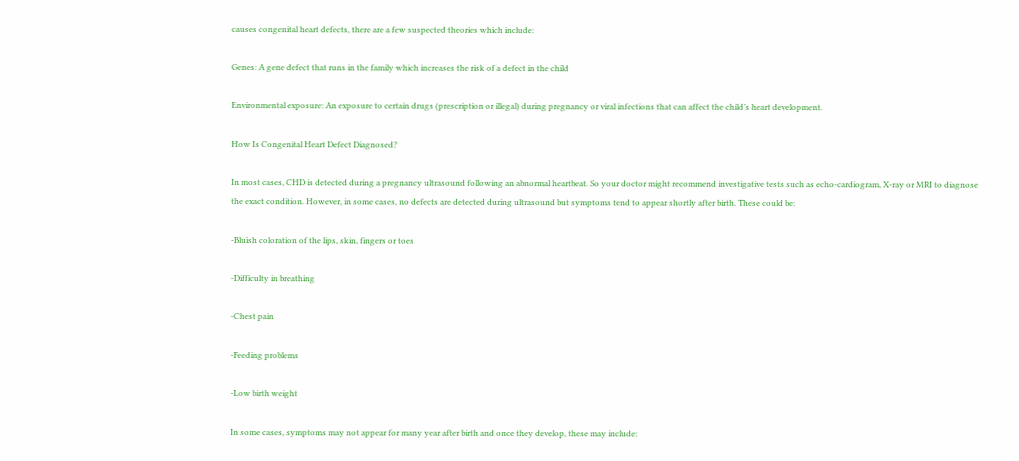causes congenital heart defects, there are a few suspected theories which include:

Genes: A gene defect that runs in the family which increases the risk of a defect in the child

Environmental exposure: An exposure to certain drugs (prescription or illegal) during pregnancy or viral infections that can affect the child’s heart development.

How Is Congenital Heart Defect Diagnosed?

In most cases, CHD is detected during a pregnancy ultrasound following an abnormal heartbeat. So your doctor might recommend investigative tests such as echo-cardiogram, X-ray or MRI to diagnose the exact condition. However, in some cases, no defects are detected during ultrasound but symptoms tend to appear shortly after birth. These could be:

-Bluish coloration of the lips, skin, fingers or toes

-Difficulty in breathing

-Chest pain

-Feeding problems

-Low birth weight

In some cases, symptoms may not appear for many year after birth and once they develop, these may include: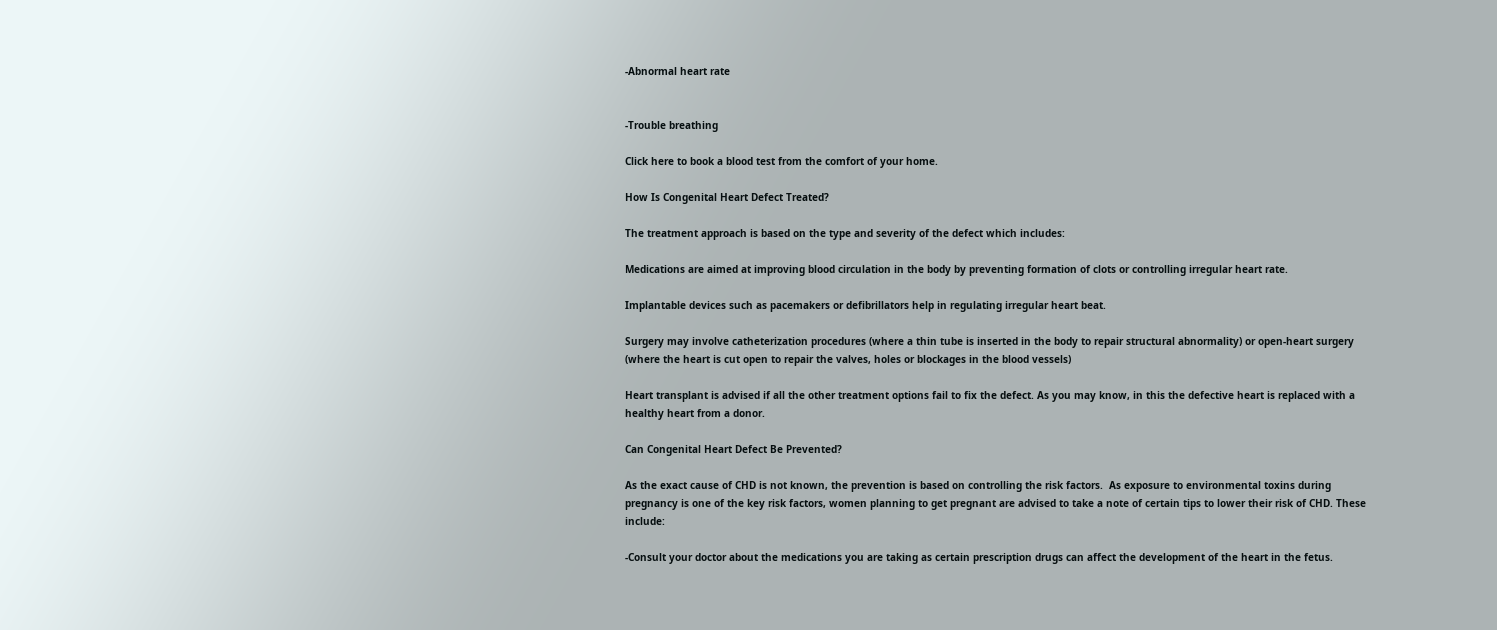-Abnormal heart rate


-Trouble breathing

Click here to book a blood test from the comfort of your home.

How Is Congenital Heart Defect Treated?

The treatment approach is based on the type and severity of the defect which includes:

Medications are aimed at improving blood circulation in the body by preventing formation of clots or controlling irregular heart rate.

Implantable devices such as pacemakers or defibrillators help in regulating irregular heart beat.

Surgery may involve catheterization procedures (where a thin tube is inserted in the body to repair structural abnormality) or open-heart surgery (where the heart is cut open to repair the valves, holes or blockages in the blood vessels)

Heart transplant is advised if all the other treatment options fail to fix the defect. As you may know, in this the defective heart is replaced with a healthy heart from a donor.

Can Congenital Heart Defect Be Prevented?

As the exact cause of CHD is not known, the prevention is based on controlling the risk factors.  As exposure to environmental toxins during pregnancy is one of the key risk factors, women planning to get pregnant are advised to take a note of certain tips to lower their risk of CHD. These include:

-Consult your doctor about the medications you are taking as certain prescription drugs can affect the development of the heart in the fetus.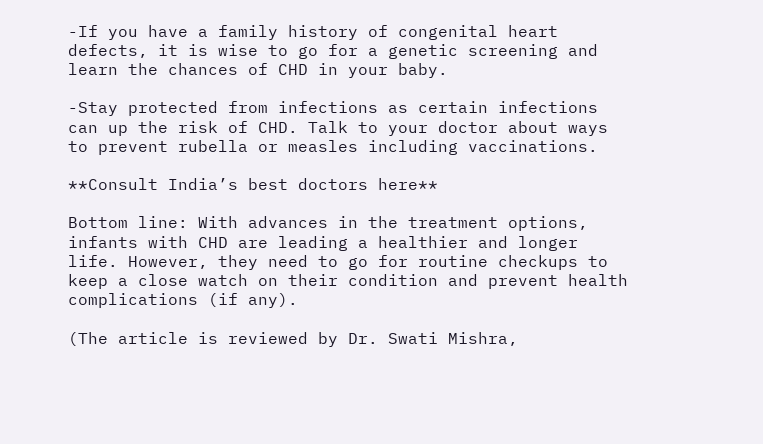-If you have a family history of congenital heart defects, it is wise to go for a genetic screening and learn the chances of CHD in your baby.

-Stay protected from infections as certain infections can up the risk of CHD. Talk to your doctor about ways to prevent rubella or measles including vaccinations.

**Consult India’s best doctors here**

Bottom line: With advances in the treatment options, infants with CHD are leading a healthier and longer life. However, they need to go for routine checkups to keep a close watch on their condition and prevent health complications (if any).

(The article is reviewed by Dr. Swati Mishra,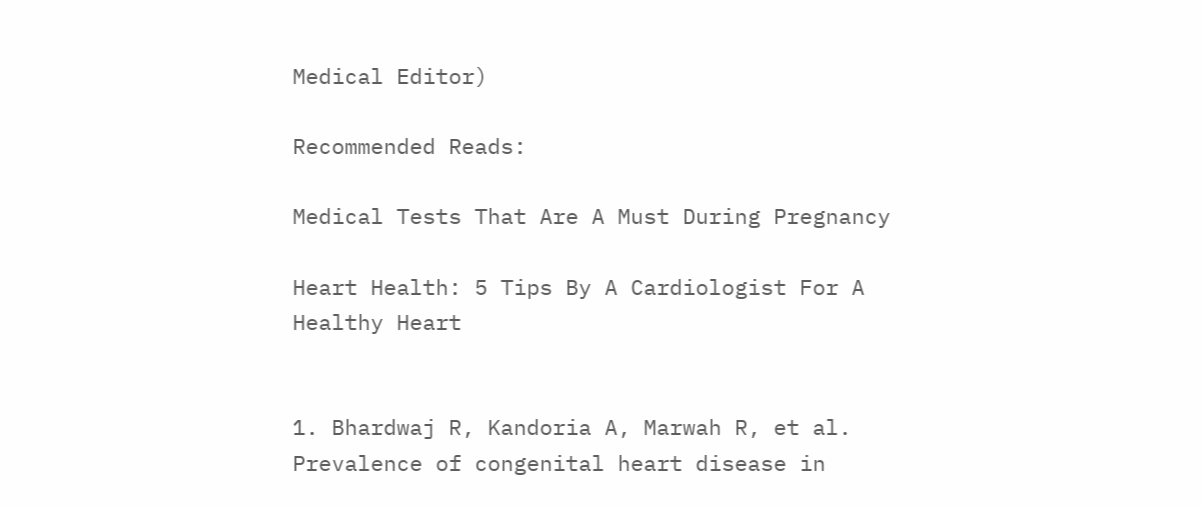Medical Editor)

Recommended Reads:

Medical Tests That Are A Must During Pregnancy

Heart Health: 5 Tips By A Cardiologist For A Healthy Heart


1. Bhardwaj R, Kandoria A, Marwah R, et al. Prevalence of congenital heart disease in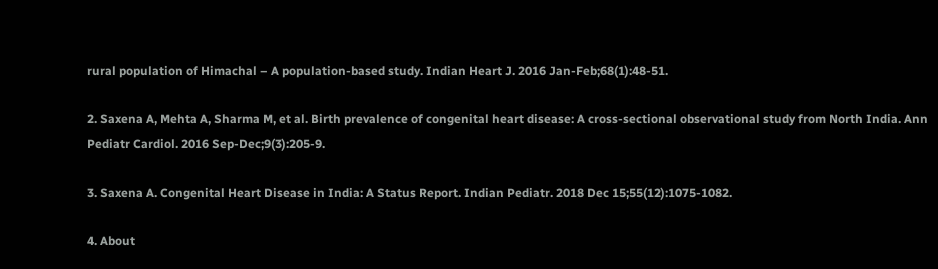rural population of Himachal – A population-based study. Indian Heart J. 2016 Jan-Feb;68(1):48-51.

2. Saxena A, Mehta A, Sharma M, et al. Birth prevalence of congenital heart disease: A cross-sectional observational study from North India. Ann Pediatr Cardiol. 2016 Sep-Dec;9(3):205-9.

3. Saxena A. Congenital Heart Disease in India: A Status Report. Indian Pediatr. 2018 Dec 15;55(12):1075-1082.

4. About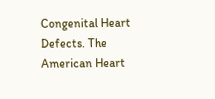Congenital Heart Defects. The American Heart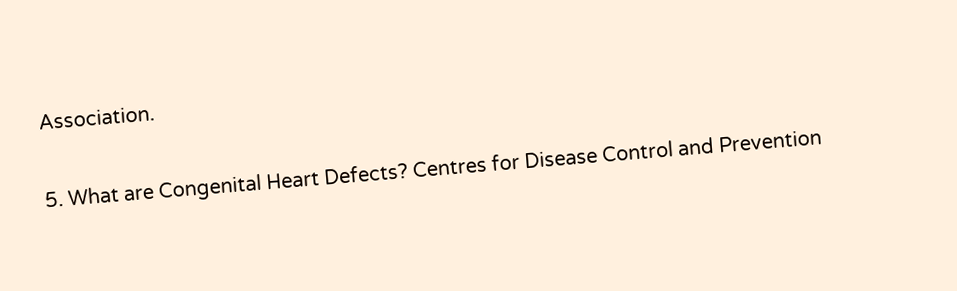Association.

5. What are Congenital Heart Defects? Centres for Disease Control and Prevention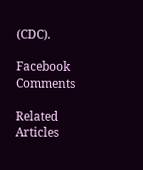(CDC).

Facebook Comments

Related Articles